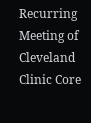Recurring Meeting of Cleveland Clinic Core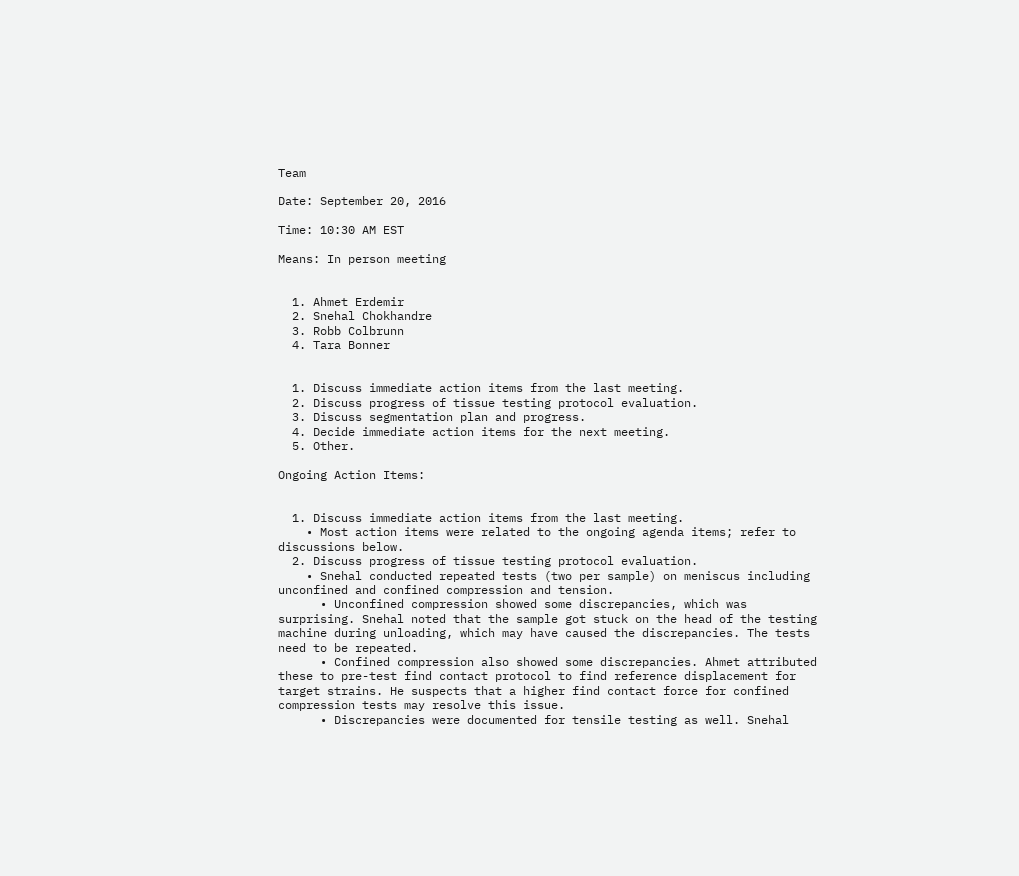Team

Date: September 20, 2016

Time: 10:30 AM EST

Means: In person meeting


  1. Ahmet Erdemir
  2. Snehal Chokhandre
  3. Robb Colbrunn
  4. Tara Bonner


  1. Discuss immediate action items from the last meeting.
  2. Discuss progress of tissue testing protocol evaluation.
  3. Discuss segmentation plan and progress.
  4. Decide immediate action items for the next meeting.
  5. Other.

Ongoing Action Items:


  1. Discuss immediate action items from the last meeting.
    • Most action items were related to the ongoing agenda items; refer to discussions below.
  2. Discuss progress of tissue testing protocol evaluation.
    • Snehal conducted repeated tests (two per sample) on meniscus including unconfined and confined compression and tension.
      • Unconfined compression showed some discrepancies, which was surprising. Snehal noted that the sample got stuck on the head of the testing machine during unloading, which may have caused the discrepancies. The tests need to be repeated.
      • Confined compression also showed some discrepancies. Ahmet attributed these to pre-test find contact protocol to find reference displacement for target strains. He suspects that a higher find contact force for confined compression tests may resolve this issue.
      • Discrepancies were documented for tensile testing as well. Snehal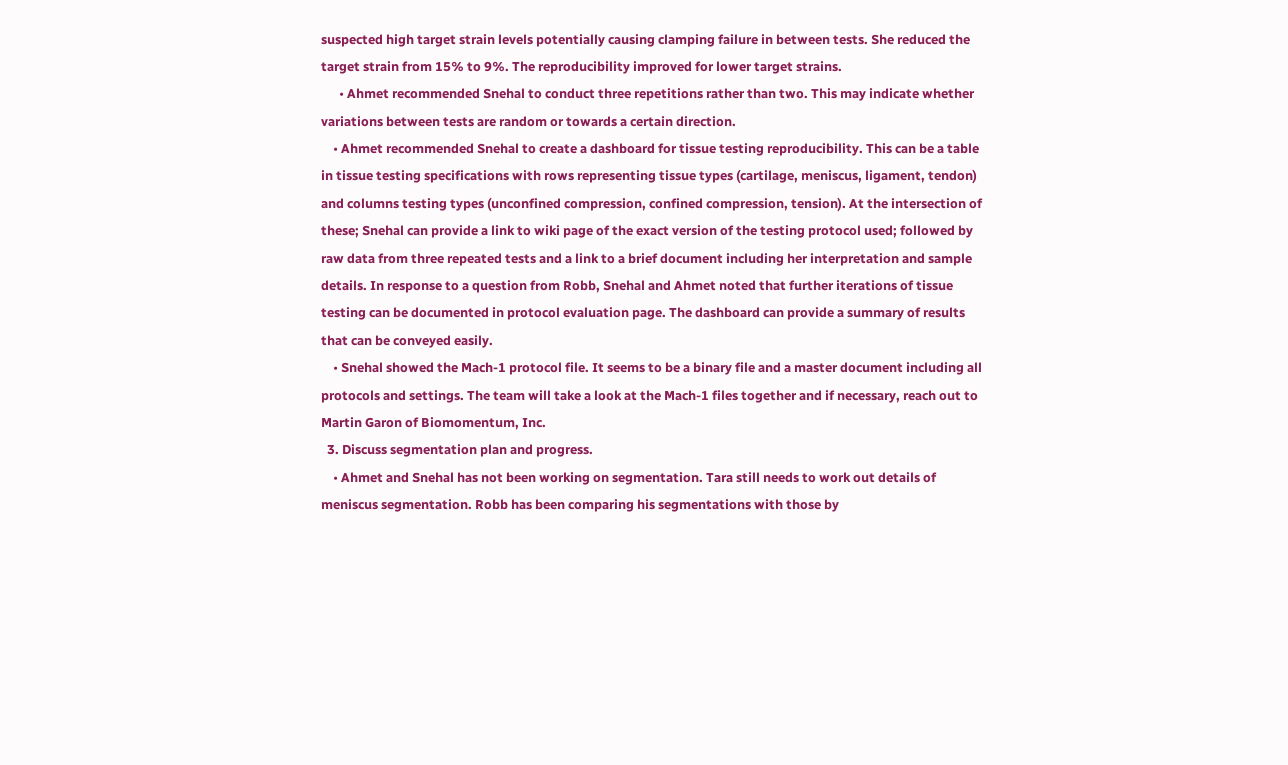suspected high target strain levels potentially causing clamping failure in between tests. She reduced the target strain from 15% to 9%. The reproducibility improved for lower target strains.
      • Ahmet recommended Snehal to conduct three repetitions rather than two. This may indicate whether variations between tests are random or towards a certain direction.
    • Ahmet recommended Snehal to create a dashboard for tissue testing reproducibility. This can be a table in tissue testing specifications with rows representing tissue types (cartilage, meniscus, ligament, tendon) and columns testing types (unconfined compression, confined compression, tension). At the intersection of these; Snehal can provide a link to wiki page of the exact version of the testing protocol used; followed by raw data from three repeated tests and a link to a brief document including her interpretation and sample details. In response to a question from Robb, Snehal and Ahmet noted that further iterations of tissue testing can be documented in protocol evaluation page. The dashboard can provide a summary of results that can be conveyed easily.
    • Snehal showed the Mach-1 protocol file. It seems to be a binary file and a master document including all protocols and settings. The team will take a look at the Mach-1 files together and if necessary, reach out to Martin Garon of Biomomentum, Inc.
  3. Discuss segmentation plan and progress.
    • Ahmet and Snehal has not been working on segmentation. Tara still needs to work out details of meniscus segmentation. Robb has been comparing his segmentations with those by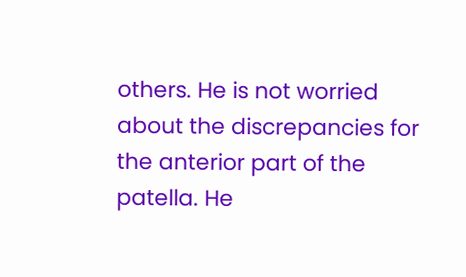others. He is not worried about the discrepancies for the anterior part of the patella. He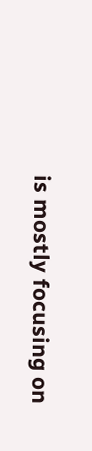is mostly focusing on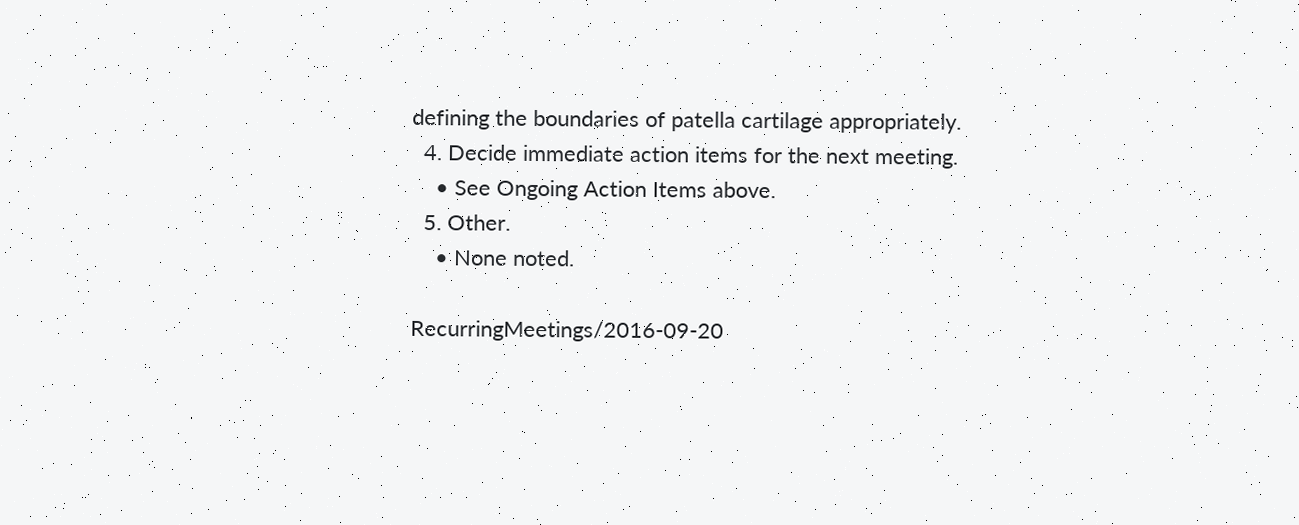defining the boundaries of patella cartilage appropriately.
  4. Decide immediate action items for the next meeting.
    • See Ongoing Action Items above.
  5. Other.
    • None noted.

RecurringMeetings/2016-09-20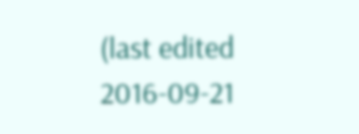(last edited 2016-09-21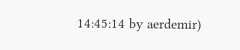14:45:14 by aerdemir)